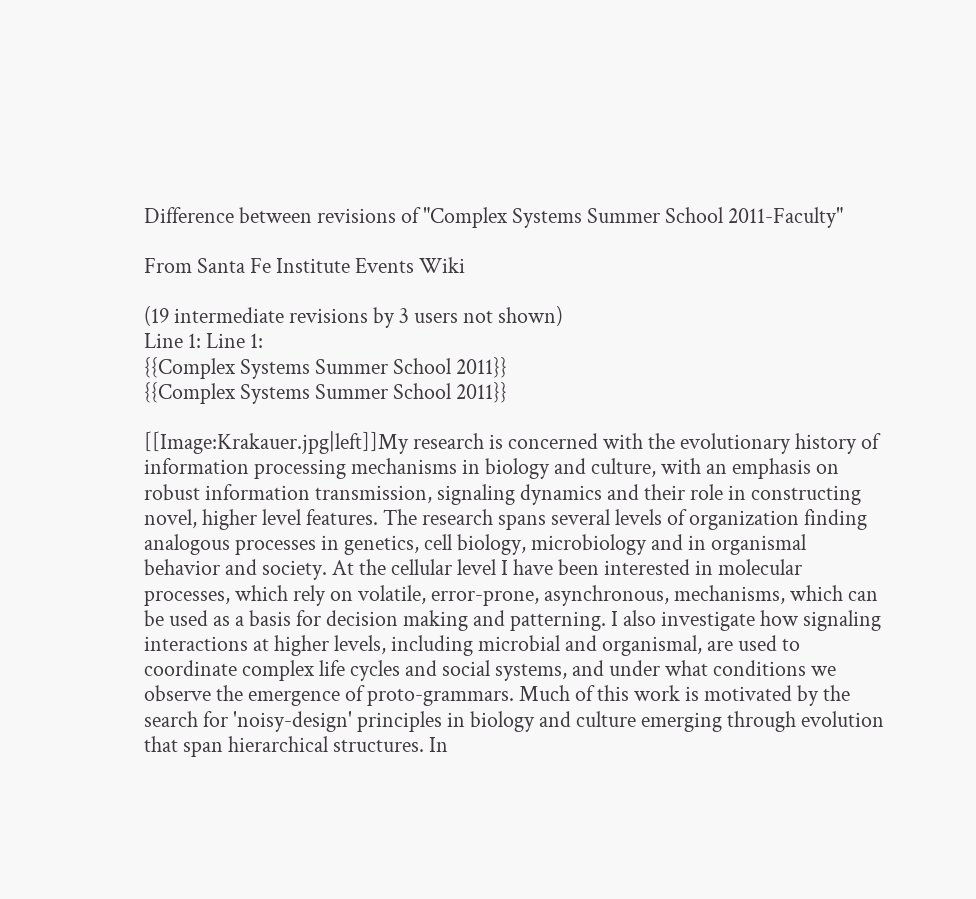Difference between revisions of "Complex Systems Summer School 2011-Faculty"

From Santa Fe Institute Events Wiki

(19 intermediate revisions by 3 users not shown)
Line 1: Line 1:
{{Complex Systems Summer School 2011}}
{{Complex Systems Summer School 2011}}

[[Image:Krakauer.jpg|left]]My research is concerned with the evolutionary history of information processing mechanisms in biology and culture, with an emphasis on robust information transmission, signaling dynamics and their role in constructing novel, higher level features. The research spans several levels of organization finding analogous processes in genetics, cell biology, microbiology and in organismal behavior and society. At the cellular level I have been interested in molecular processes, which rely on volatile, error-prone, asynchronous, mechanisms, which can be used as a basis for decision making and patterning. I also investigate how signaling interactions at higher levels, including microbial and organismal, are used to coordinate complex life cycles and social systems, and under what conditions we observe the emergence of proto-grammars. Much of this work is motivated by the search for 'noisy-design' principles in biology and culture emerging through evolution that span hierarchical structures. In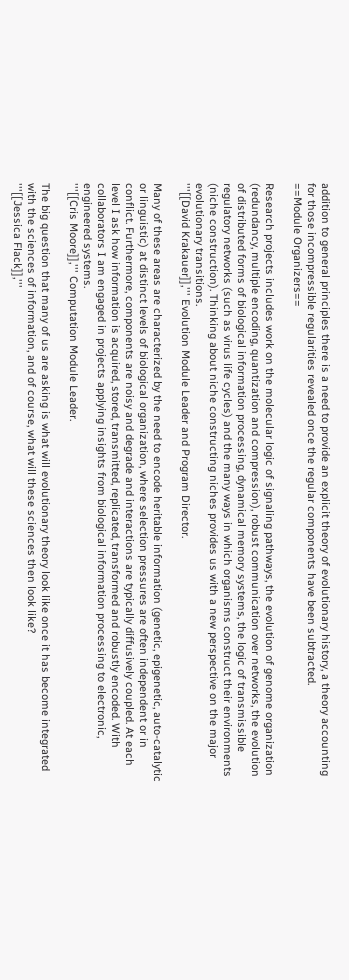addition to general principles there is a need to provide an explicit theory of evolutionary history, a theory accounting for those incompressible regularities revealed once the regular components have been subtracted.
==Module Organizers==

Research projects includes work on the molecular logic of signaling pathways, the evolution of genome organization (redundancy, multiple encoding, quantization and compression), robust communication over networks, the evolution of distributed forms of biological information processing, dynamical memory systems, the logic of transmissible regulatory networks (such as virus life cycles) and the many ways in which organisms construct their environments (niche construction). Thinking about niche constructing niches provides us with a new perspective on the major evolutionary transitions.
'''[[David Krakauer]],''' Evolution Module Leader and Program Director.

Many of these areas are characterized by the need to encode heritable information (genetic, epigenetic, auto-catalytic or linguistic) at distinct levels of biological organization, where selection pressures are often independent or in conflict. Furthermore, components are noisy and degrade and interactions are typically diffusively coupled. At each level I ask how information is acquired, stored, transmitted, replicated, transformed and robustly encoded. With collaborators I am engaged in projects applying insights from biological information processing to electronic, engineered systems.
'''[[Cris Moore]],''' Computation Module Leader.

The big question that many of us are asking is what will evolutionary theory look like once it has become integrated with the sciences of information, and of course, what will these sciences then look like?
'''[[Jessica Flack]],'''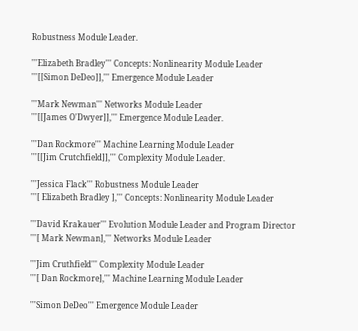Robustness Module Leader.

'''Elizabeth Bradley''' Concepts: Nonlinearity Module Leader
'''[[Simon DeDeo]],''' Emergence Module Leader

'''Mark Newman''' Networks Module Leader
'''[[James O'Dwyer]],''' Emergence Module Leader.

'''Dan Rockmore''' Machine Learning Module Leader
'''[[Jim Crutchfield]],''' Complexity Module Leader.

'''Jessica Flack''' Robustness Module Leader
'''[ Elizabeth Bradley ],''' Concepts: Nonlinearity Module Leader

'''David Krakauer''' Evolution Module Leader and Program Director
'''[ Mark Newman],''' Networks Module Leader

'''Jim Cruthfield''' Complexity Module Leader
'''[ Dan Rockmore],''' Machine Learning Module Leader

'''Simon DeDeo''' Emergence Module Leader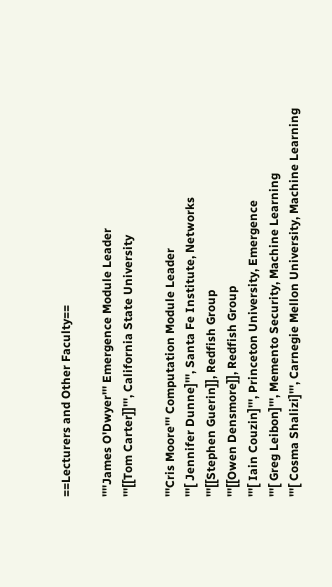==Lecturers and Other Faculty==

''''James O'Dwyer''' Emergence Module Leader
'''[[Tom Carter]]''', California State University

'''Cris Moore''' Computation Module Leader
'''[ Jennifer Dunne]''', Santa Fe Institute, Networks
'''[[Stephen Guerin]], Redfish Group
'''[[Owen Densmore]], Redfish Group
'''[ Iain Couzin]''', Princeton University, Emergence
'''[ Greg Leibon]''', Memento Security, Machine Learning
'''[ Cosma Shalizi]''', Carnegie Mellon University, Machine Learning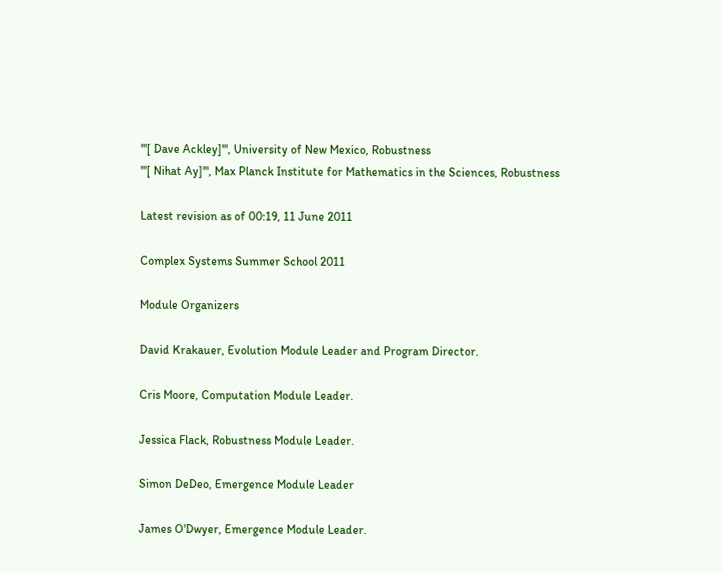'''[ Dave Ackley]''', University of New Mexico, Robustness
'''[ Nihat Ay]''', Max Planck Institute for Mathematics in the Sciences, Robustness

Latest revision as of 00:19, 11 June 2011

Complex Systems Summer School 2011

Module Organizers

David Krakauer, Evolution Module Leader and Program Director.

Cris Moore, Computation Module Leader.

Jessica Flack, Robustness Module Leader.

Simon DeDeo, Emergence Module Leader

James O'Dwyer, Emergence Module Leader.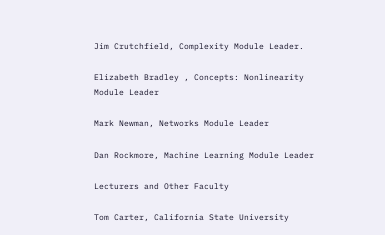Jim Crutchfield, Complexity Module Leader.

Elizabeth Bradley , Concepts: Nonlinearity Module Leader

Mark Newman, Networks Module Leader

Dan Rockmore, Machine Learning Module Leader

Lecturers and Other Faculty

Tom Carter, California State University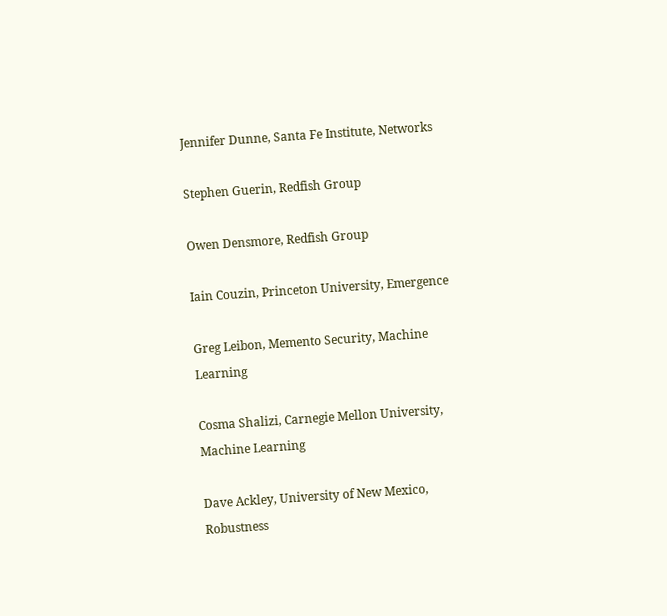Jennifer Dunne, Santa Fe Institute, Networks

Stephen Guerin, Redfish Group

Owen Densmore, Redfish Group

Iain Couzin, Princeton University, Emergence

Greg Leibon, Memento Security, Machine Learning

Cosma Shalizi, Carnegie Mellon University, Machine Learning

Dave Ackley, University of New Mexico, Robustness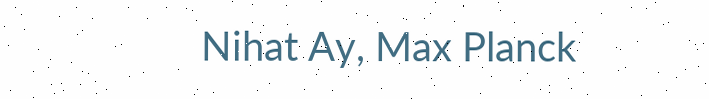Nihat Ay, Max Planck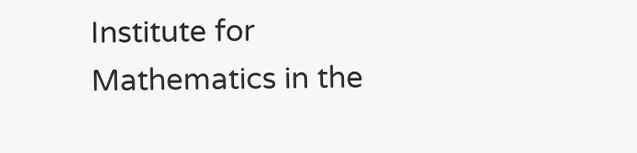Institute for Mathematics in the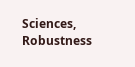Sciences, Robustness